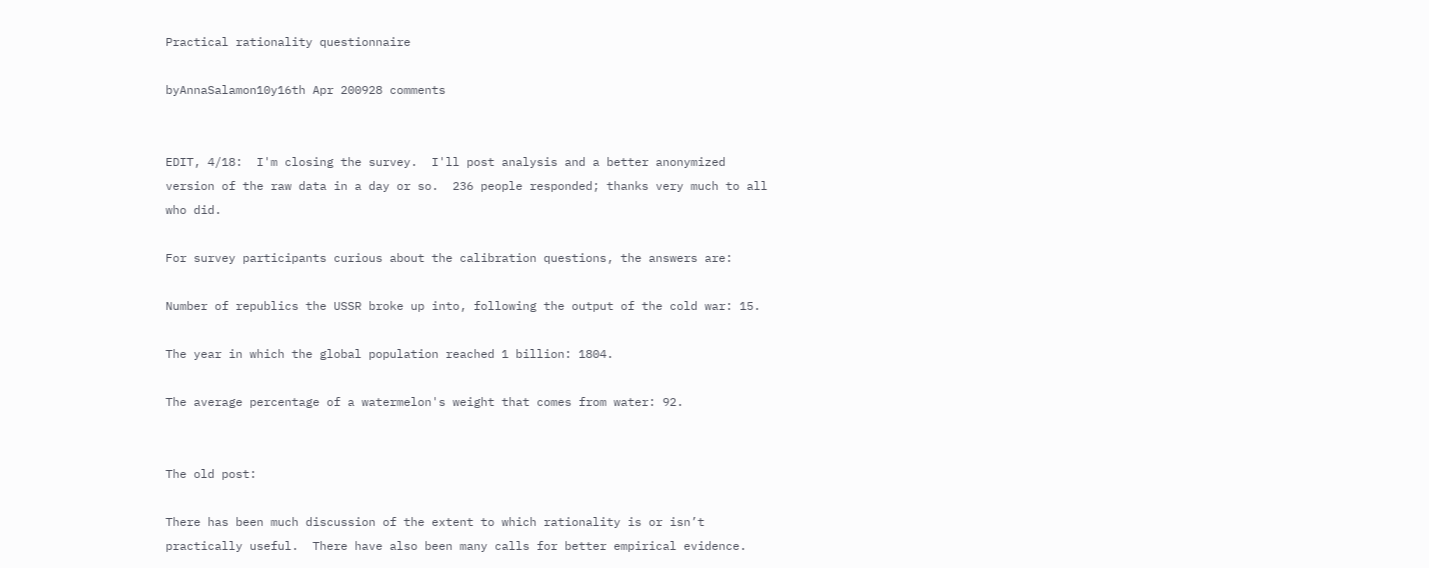Practical rationality questionnaire

byAnnaSalamon10y16th Apr 200928 comments


EDIT, 4/18:  I'm closing the survey.  I'll post analysis and a better anonymized version of the raw data in a day or so.  236 people responded; thanks very much to all who did.

For survey participants curious about the calibration questions, the answers are:

Number of republics the USSR broke up into, following the output of the cold war: 15.

The year in which the global population reached 1 billion: 1804.

The average percentage of a watermelon's weight that comes from water: 92.


The old post:

There has been much discussion of the extent to which rationality is or isn’t practically useful.  There have also been many calls for better empirical evidence.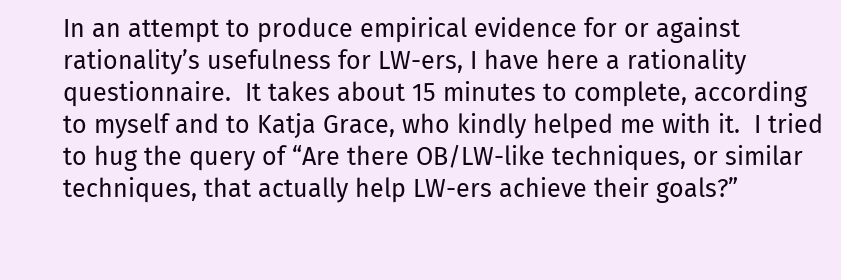In an attempt to produce empirical evidence for or against rationality’s usefulness for LW-ers, I have here a rationality questionnaire.  It takes about 15 minutes to complete, according to myself and to Katja Grace, who kindly helped me with it.  I tried to hug the query of “Are there OB/LW-like techniques, or similar techniques, that actually help LW-ers achieve their goals?”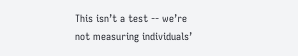This isn’t a test -- we’re not measuring individuals’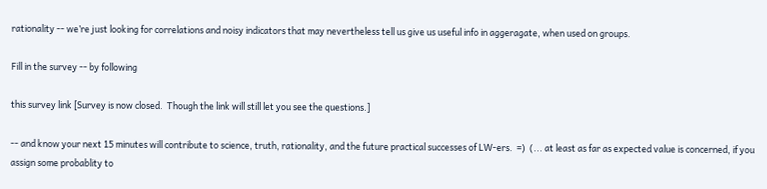rationality -- we’re just looking for correlations and noisy indicators that may nevertheless tell us give us useful info in aggeragate, when used on groups.

Fill in the survey -- by following

this survey link [Survey is now closed.  Though the link will still let you see the questions.]

-- and know your next 15 minutes will contribute to science, truth, rationality, and the future practical successes of LW-ers.  =)  (... at least as far as expected value is concerned, if you assign some probablity to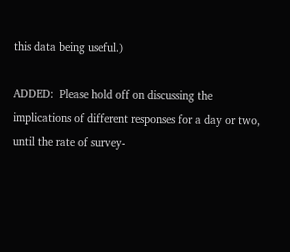this data being useful.)

ADDED:  Please hold off on discussing the implications of different responses for a day or two, until the rate of survey-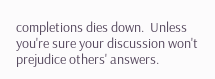completions dies down.  Unless you're sure your discussion won't prejudice others' answers.